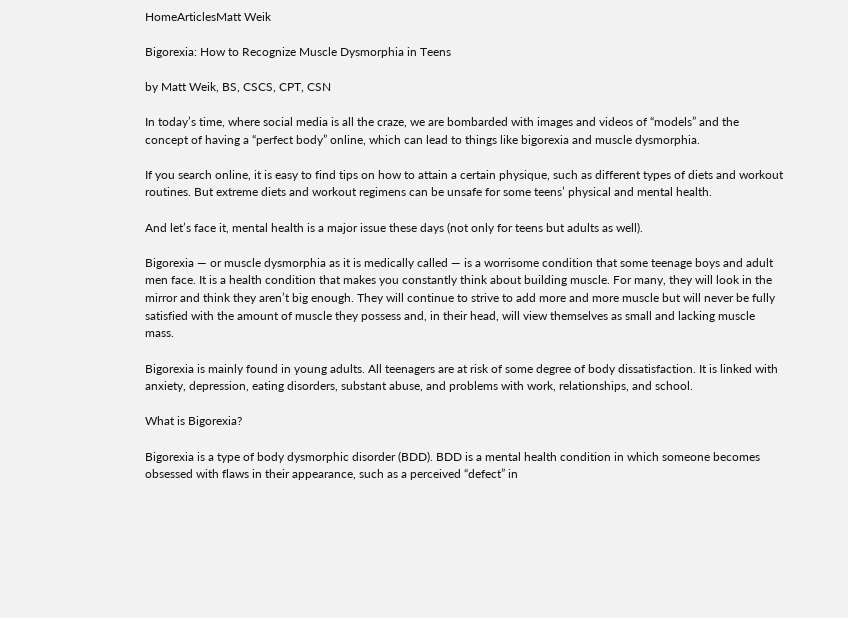HomeArticlesMatt Weik

Bigorexia: How to Recognize Muscle Dysmorphia in Teens

by Matt Weik, BS, CSCS, CPT, CSN

In today’s time, where social media is all the craze, we are bombarded with images and videos of “models” and the concept of having a “perfect body” online, which can lead to things like bigorexia and muscle dysmorphia.

If you search online, it is easy to find tips on how to attain a certain physique, such as different types of diets and workout routines. But extreme diets and workout regimens can be unsafe for some teens’ physical and mental health.

And let’s face it, mental health is a major issue these days (not only for teens but adults as well).

Bigorexia — or muscle dysmorphia as it is medically called — is a worrisome condition that some teenage boys and adult men face. It is a health condition that makes you constantly think about building muscle. For many, they will look in the mirror and think they aren’t big enough. They will continue to strive to add more and more muscle but will never be fully satisfied with the amount of muscle they possess and, in their head, will view themselves as small and lacking muscle mass.

Bigorexia is mainly found in young adults. All teenagers are at risk of some degree of body dissatisfaction. It is linked with anxiety, depression, eating disorders, substant abuse, and problems with work, relationships, and school.

What is Bigorexia?

Bigorexia is a type of body dysmorphic disorder (BDD). BDD is a mental health condition in which someone becomes obsessed with flaws in their appearance, such as a perceived “defect” in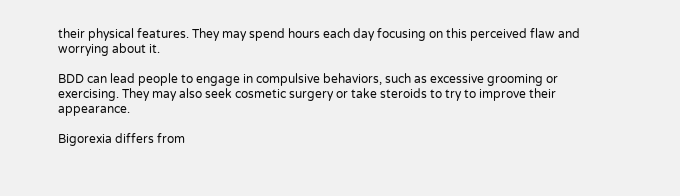their physical features. They may spend hours each day focusing on this perceived flaw and worrying about it.

BDD can lead people to engage in compulsive behaviors, such as excessive grooming or exercising. They may also seek cosmetic surgery or take steroids to try to improve their appearance.

Bigorexia differs from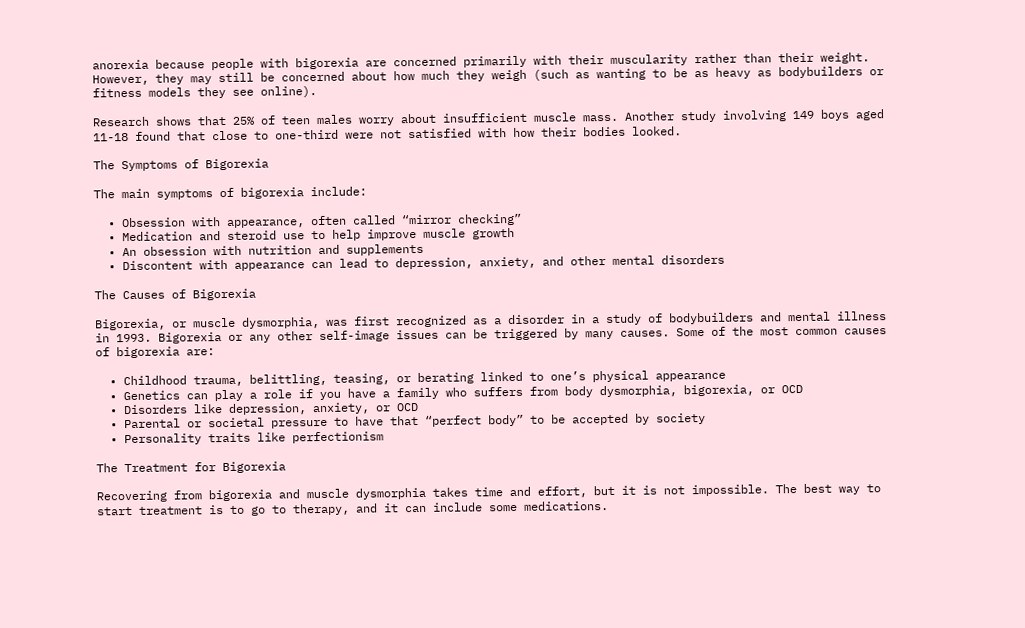anorexia because people with bigorexia are concerned primarily with their muscularity rather than their weight. However, they may still be concerned about how much they weigh (such as wanting to be as heavy as bodybuilders or fitness models they see online).

Research shows that 25% of teen males worry about insufficient muscle mass. Another study involving 149 boys aged 11-18 found that close to one-third were not satisfied with how their bodies looked.

The Symptoms of Bigorexia

The main symptoms of bigorexia include:

  • Obsession with appearance, often called “mirror checking”
  • Medication and steroid use to help improve muscle growth
  • An obsession with nutrition and supplements
  • Discontent with appearance can lead to depression, anxiety, and other mental disorders

The Causes of Bigorexia

Bigorexia, or muscle dysmorphia, was first recognized as a disorder in a study of bodybuilders and mental illness in 1993. Bigorexia or any other self-image issues can be triggered by many causes. Some of the most common causes of bigorexia are:

  • Childhood trauma, belittling, teasing, or berating linked to one’s physical appearance
  • Genetics can play a role if you have a family who suffers from body dysmorphia, bigorexia, or OCD
  • Disorders like depression, anxiety, or OCD
  • Parental or societal pressure to have that “perfect body” to be accepted by society
  • Personality traits like perfectionism

The Treatment for Bigorexia

Recovering from bigorexia and muscle dysmorphia takes time and effort, but it is not impossible. The best way to start treatment is to go to therapy, and it can include some medications.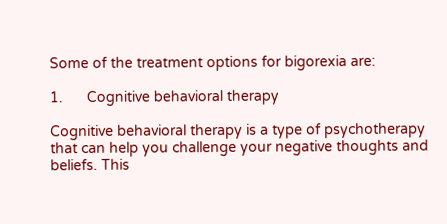Some of the treatment options for bigorexia are:

1.      Cognitive behavioral therapy

Cognitive behavioral therapy is a type of psychotherapy that can help you challenge your negative thoughts and beliefs. This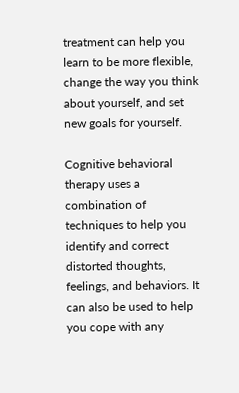treatment can help you learn to be more flexible, change the way you think about yourself, and set new goals for yourself.

Cognitive behavioral therapy uses a combination of techniques to help you identify and correct distorted thoughts, feelings, and behaviors. It can also be used to help you cope with any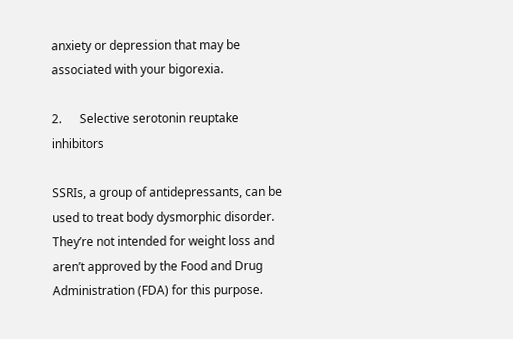anxiety or depression that may be associated with your bigorexia.

2.      Selective serotonin reuptake inhibitors

SSRIs, a group of antidepressants, can be used to treat body dysmorphic disorder. They’re not intended for weight loss and aren’t approved by the Food and Drug Administration (FDA) for this purpose.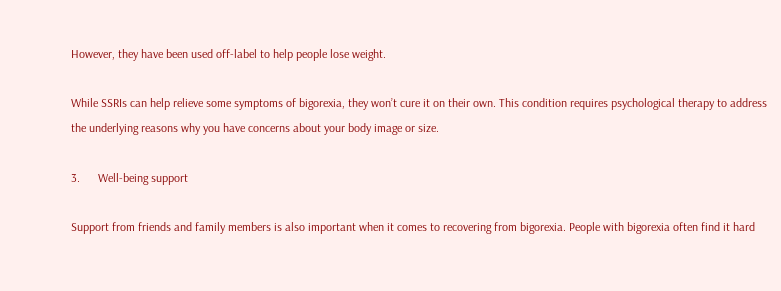However, they have been used off-label to help people lose weight.

While SSRIs can help relieve some symptoms of bigorexia, they won’t cure it on their own. This condition requires psychological therapy to address the underlying reasons why you have concerns about your body image or size.

3.      Well-being support

Support from friends and family members is also important when it comes to recovering from bigorexia. People with bigorexia often find it hard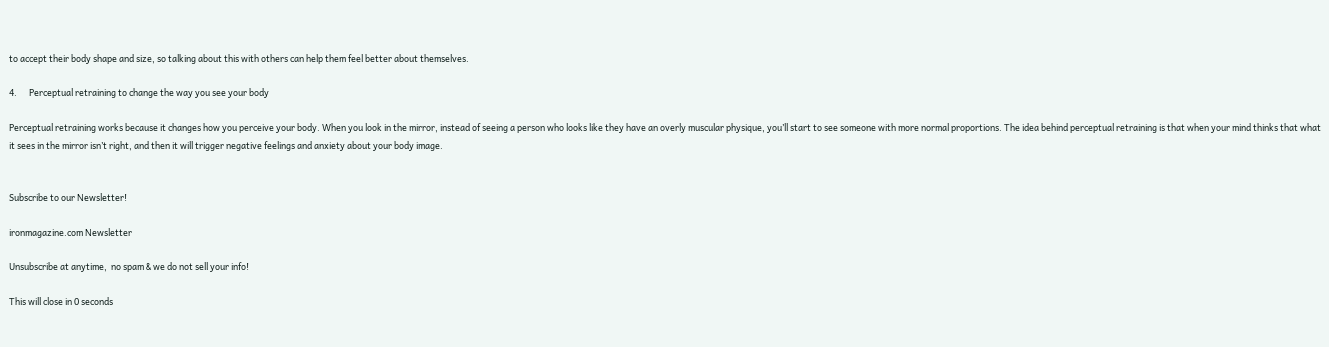to accept their body shape and size, so talking about this with others can help them feel better about themselves.

4.      Perceptual retraining to change the way you see your body

Perceptual retraining works because it changes how you perceive your body. When you look in the mirror, instead of seeing a person who looks like they have an overly muscular physique, you’ll start to see someone with more normal proportions. The idea behind perceptual retraining is that when your mind thinks that what it sees in the mirror isn’t right, and then it will trigger negative feelings and anxiety about your body image.


Subscribe to our Newsletter!

ironmagazine.com Newsletter

Unsubscribe at anytime,  no spam & we do not sell your info!

This will close in 0 seconds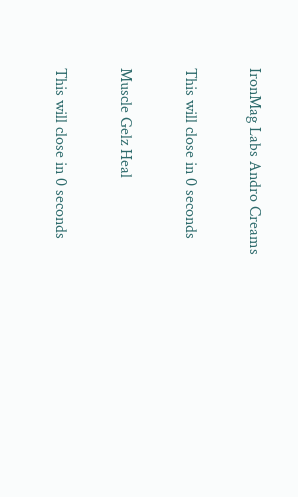IronMag Labs Andro Creams

This will close in 0 seconds

Muscle Gelz Heal

This will close in 0 seconds